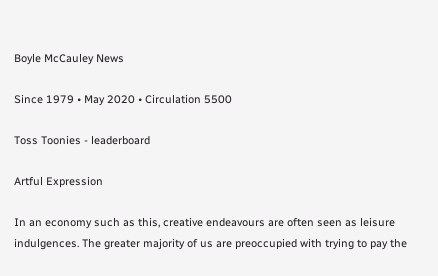Boyle McCauley News

Since 1979 • May 2020 • Circulation 5500

Toss Toonies - leaderboard

Artful Expression

In an economy such as this, creative endeavours are often seen as leisure indulgences. The greater majority of us are preoccupied with trying to pay the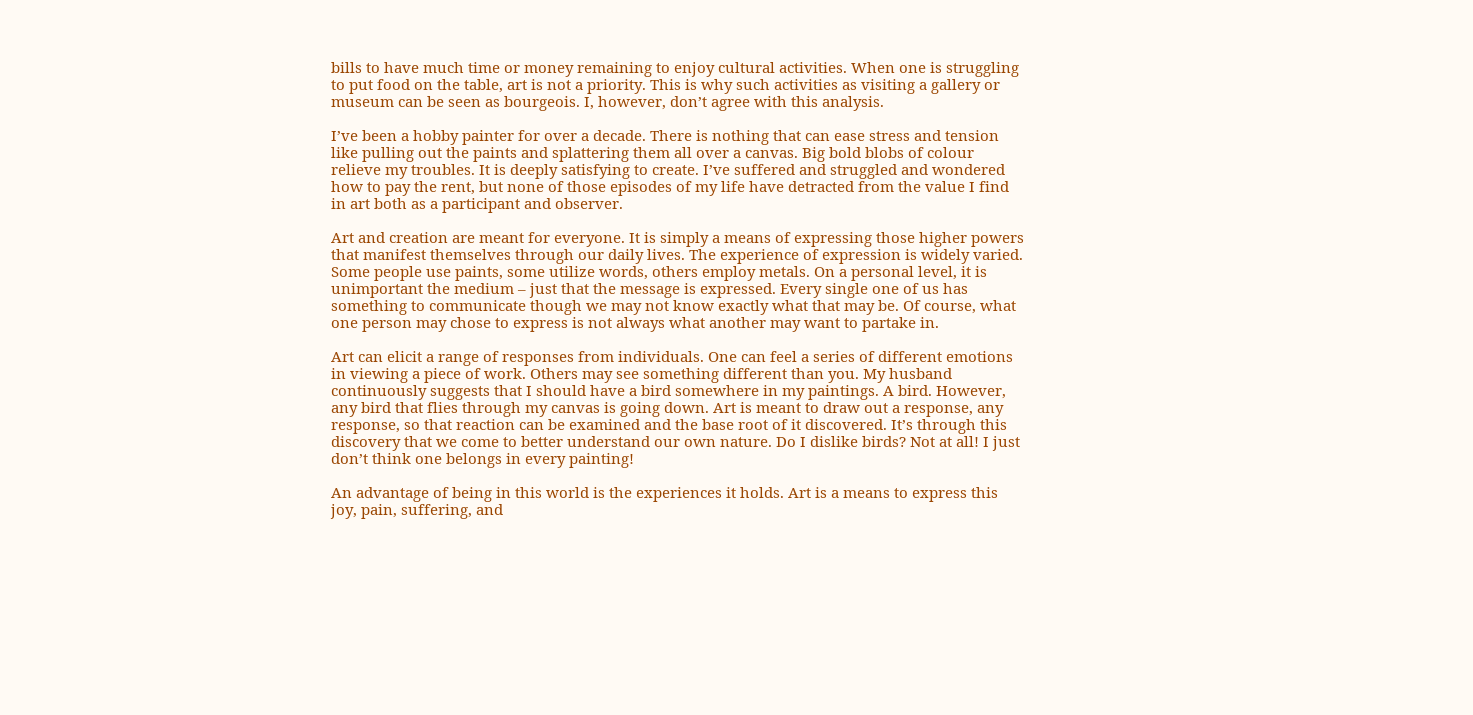bills to have much time or money remaining to enjoy cultural activities. When one is struggling to put food on the table, art is not a priority. This is why such activities as visiting a gallery or museum can be seen as bourgeois. I, however, don’t agree with this analysis.

I’ve been a hobby painter for over a decade. There is nothing that can ease stress and tension like pulling out the paints and splattering them all over a canvas. Big bold blobs of colour relieve my troubles. It is deeply satisfying to create. I’ve suffered and struggled and wondered how to pay the rent, but none of those episodes of my life have detracted from the value I find in art both as a participant and observer.

Art and creation are meant for everyone. It is simply a means of expressing those higher powers that manifest themselves through our daily lives. The experience of expression is widely varied. Some people use paints, some utilize words, others employ metals. On a personal level, it is unimportant the medium – just that the message is expressed. Every single one of us has something to communicate though we may not know exactly what that may be. Of course, what one person may chose to express is not always what another may want to partake in.

Art can elicit a range of responses from individuals. One can feel a series of different emotions in viewing a piece of work. Others may see something different than you. My husband continuously suggests that I should have a bird somewhere in my paintings. A bird. However, any bird that flies through my canvas is going down. Art is meant to draw out a response, any response, so that reaction can be examined and the base root of it discovered. It’s through this discovery that we come to better understand our own nature. Do I dislike birds? Not at all! I just don’t think one belongs in every painting!

An advantage of being in this world is the experiences it holds. Art is a means to express this joy, pain, suffering, and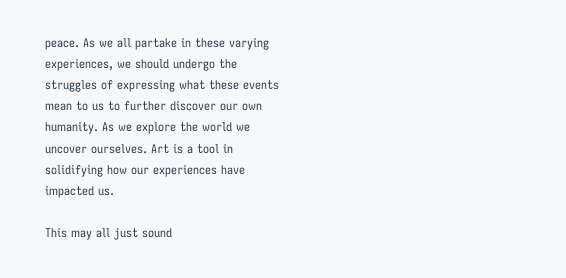peace. As we all partake in these varying experiences, we should undergo the struggles of expressing what these events mean to us to further discover our own humanity. As we explore the world we uncover ourselves. Art is a tool in solidifying how our experiences have impacted us.

This may all just sound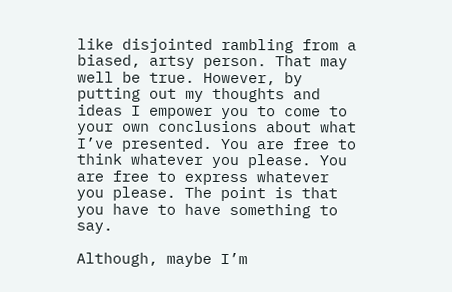like disjointed rambling from a biased, artsy person. That may well be true. However, by putting out my thoughts and ideas I empower you to come to your own conclusions about what I’ve presented. You are free to think whatever you please. You are free to express whatever you please. The point is that you have to have something to say.

Although, maybe I’m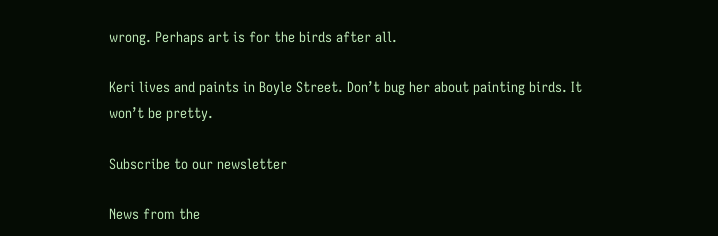wrong. Perhaps art is for the birds after all.

Keri lives and paints in Boyle Street. Don’t bug her about painting birds. It won’t be pretty.

Subscribe to our newsletter

News from the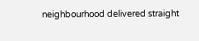neighbourhood delivered straight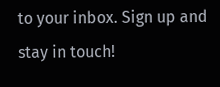to your inbox. Sign up and stay in touch!